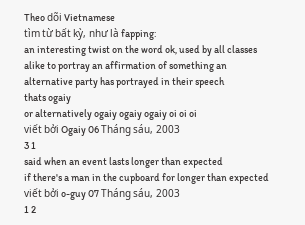Theo dõi Vietnamese
tìm từ bất kỳ, như là fapping:
an interesting twist on the word ok, used by all classes alike to portray an affirmation of something an alternative party has portrayed in their speech
thats ogaiy
or alternatively ogaiy ogaiy ogaiy oi oi oi
viết bởi Ogaiy 06 Tháng sáu, 2003
3 1
said when an event lasts longer than expected
if there's a man in the cupboard for longer than expected
viết bởi o-guy 07 Tháng sáu, 2003
1 2